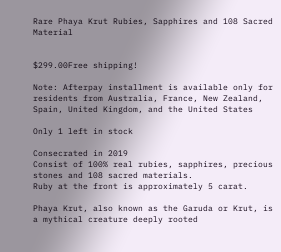Rare Phaya Krut Rubies, Sapphires and 108 Sacred Material


$299.00Free shipping!

Note: Afterpay installment is available only for residents from Australia, France, New Zealand, Spain, United Kingdom, and the United States

Only 1 left in stock

Consecrated in 2019
Consist of 100% real rubies, sapphires, precious stones and 108 sacred materials.
Ruby at the front is approximately 5 carat.

Phaya Krut, also known as the Garuda or Krut, is a mythical creature deeply rooted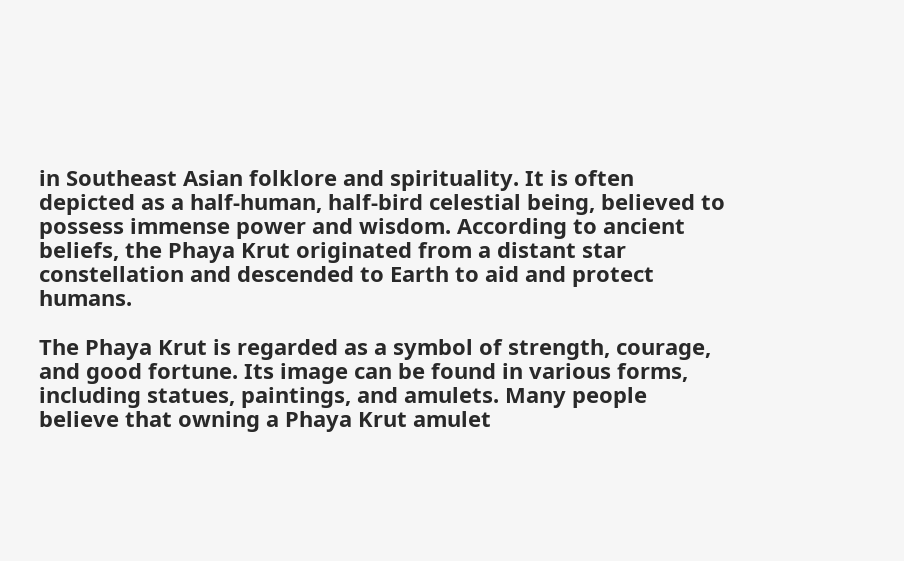in Southeast Asian folklore and spirituality. It is often depicted as a half-human, half-bird celestial being, believed to possess immense power and wisdom. According to ancient beliefs, the Phaya Krut originated from a distant star constellation and descended to Earth to aid and protect humans.

The Phaya Krut is regarded as a symbol of strength, courage, and good fortune. Its image can be found in various forms, including statues, paintings, and amulets. Many people believe that owning a Phaya Krut amulet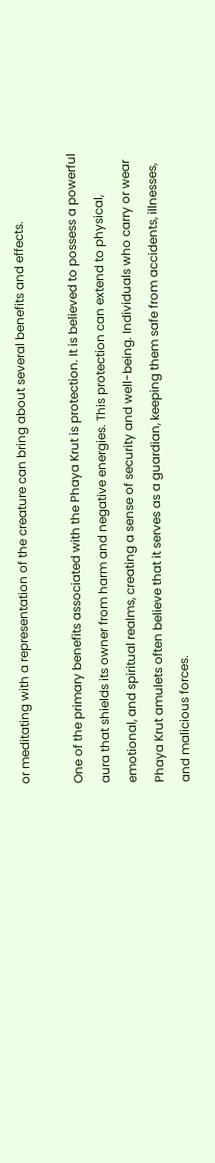or meditating with a representation of the creature can bring about several benefits and effects.

One of the primary benefits associated with the Phaya Krut is protection. It is believed to possess a powerful aura that shields its owner from harm and negative energies. This protection can extend to physical, emotional, and spiritual realms, creating a sense of security and well-being. Individuals who carry or wear Phaya Krut amulets often believe that it serves as a guardian, keeping them safe from accidents, illnesses, and malicious forces.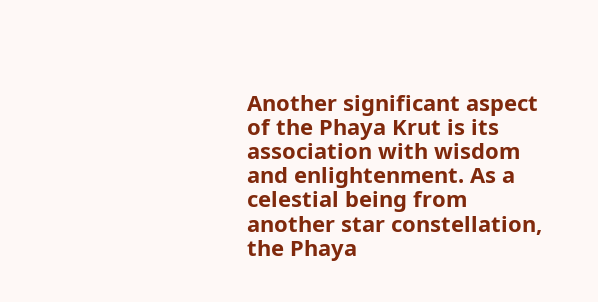Another significant aspect of the Phaya Krut is its association with wisdom and enlightenment. As a celestial being from another star constellation, the Phaya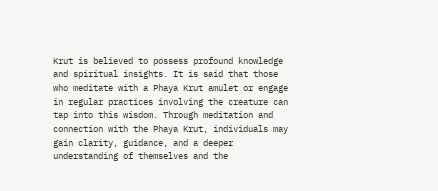Krut is believed to possess profound knowledge and spiritual insights. It is said that those who meditate with a Phaya Krut amulet or engage in regular practices involving the creature can tap into this wisdom. Through meditation and connection with the Phaya Krut, individuals may gain clarity, guidance, and a deeper understanding of themselves and the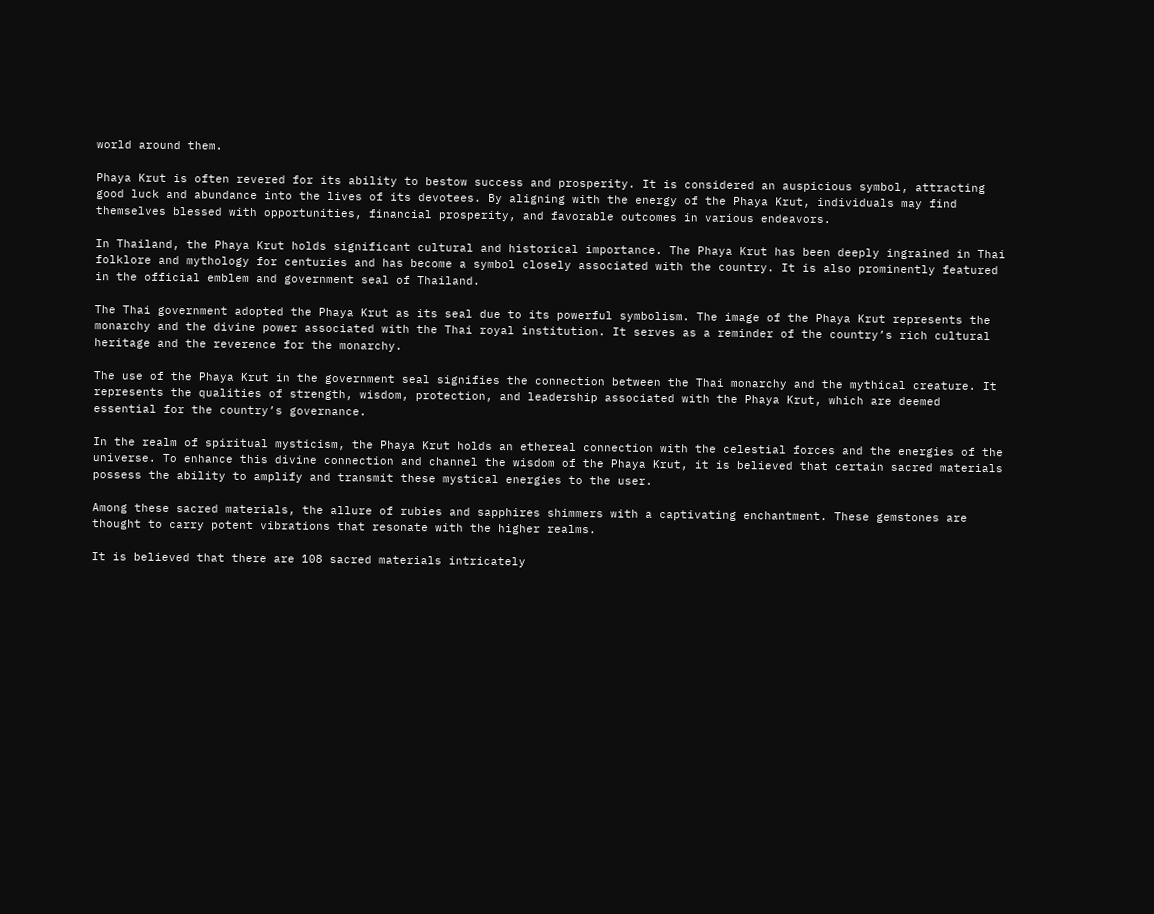world around them.

Phaya Krut is often revered for its ability to bestow success and prosperity. It is considered an auspicious symbol, attracting good luck and abundance into the lives of its devotees. By aligning with the energy of the Phaya Krut, individuals may find themselves blessed with opportunities, financial prosperity, and favorable outcomes in various endeavors.

In Thailand, the Phaya Krut holds significant cultural and historical importance. The Phaya Krut has been deeply ingrained in Thai folklore and mythology for centuries and has become a symbol closely associated with the country. It is also prominently featured in the official emblem and government seal of Thailand.

The Thai government adopted the Phaya Krut as its seal due to its powerful symbolism. The image of the Phaya Krut represents the monarchy and the divine power associated with the Thai royal institution. It serves as a reminder of the country’s rich cultural heritage and the reverence for the monarchy.

The use of the Phaya Krut in the government seal signifies the connection between the Thai monarchy and the mythical creature. It represents the qualities of strength, wisdom, protection, and leadership associated with the Phaya Krut, which are deemed essential for the country’s governance.

In the realm of spiritual mysticism, the Phaya Krut holds an ethereal connection with the celestial forces and the energies of the universe. To enhance this divine connection and channel the wisdom of the Phaya Krut, it is believed that certain sacred materials possess the ability to amplify and transmit these mystical energies to the user.

Among these sacred materials, the allure of rubies and sapphires shimmers with a captivating enchantment. These gemstones are thought to carry potent vibrations that resonate with the higher realms.

It is believed that there are 108 sacred materials intricately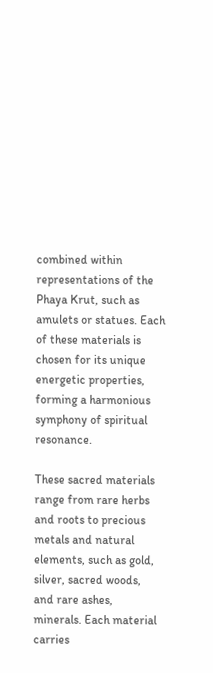combined within representations of the Phaya Krut, such as amulets or statues. Each of these materials is chosen for its unique energetic properties, forming a harmonious symphony of spiritual resonance.

These sacred materials range from rare herbs and roots to precious metals and natural elements, such as gold, silver, sacred woods, and rare ashes, minerals. Each material carries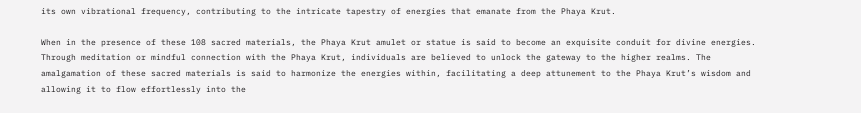its own vibrational frequency, contributing to the intricate tapestry of energies that emanate from the Phaya Krut.

When in the presence of these 108 sacred materials, the Phaya Krut amulet or statue is said to become an exquisite conduit for divine energies. Through meditation or mindful connection with the Phaya Krut, individuals are believed to unlock the gateway to the higher realms. The amalgamation of these sacred materials is said to harmonize the energies within, facilitating a deep attunement to the Phaya Krut’s wisdom and allowing it to flow effortlessly into the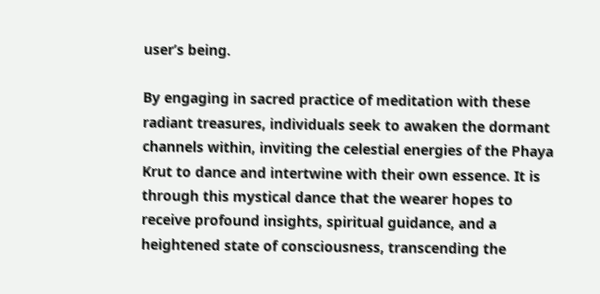user’s being.

By engaging in sacred practice of meditation with these radiant treasures, individuals seek to awaken the dormant channels within, inviting the celestial energies of the Phaya Krut to dance and intertwine with their own essence. It is through this mystical dance that the wearer hopes to receive profound insights, spiritual guidance, and a heightened state of consciousness, transcending the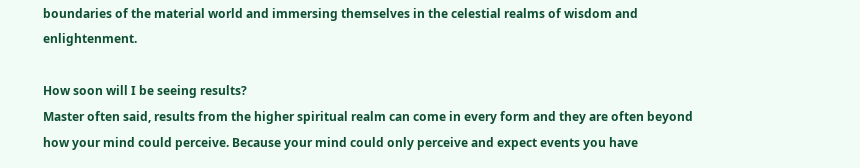boundaries of the material world and immersing themselves in the celestial realms of wisdom and enlightenment.

How soon will I be seeing results?
Master often said, results from the higher spiritual realm can come in every form and they are often beyond how your mind could perceive. Because your mind could only perceive and expect events you have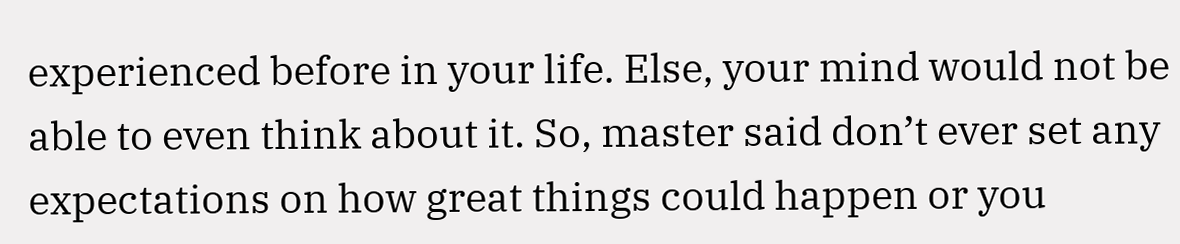experienced before in your life. Else, your mind would not be able to even think about it. So, master said don’t ever set any expectations on how great things could happen or you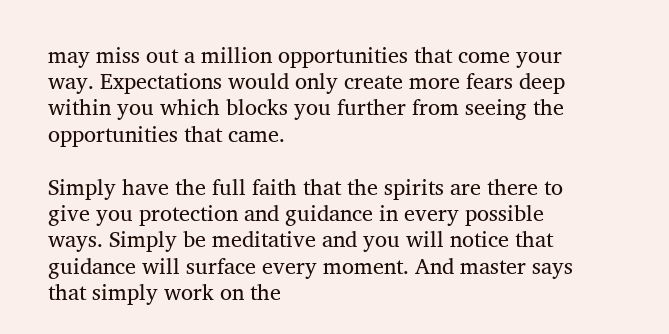may miss out a million opportunities that come your way. Expectations would only create more fears deep within you which blocks you further from seeing the opportunities that came.

Simply have the full faith that the spirits are there to give you protection and guidance in every possible ways. Simply be meditative and you will notice that guidance will surface every moment. And master says that simply work on the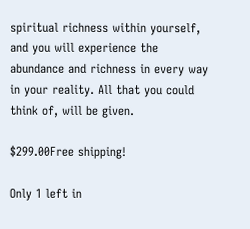spiritual richness within yourself, and you will experience the abundance and richness in every way in your reality. All that you could think of, will be given.

$299.00Free shipping!

Only 1 left in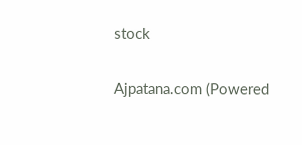stock

Ajpatana.com (Powered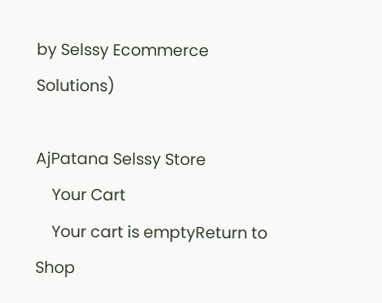by Selssy Ecommerce Solutions)

AjPatana Selssy Store
    Your Cart
    Your cart is emptyReturn to Shop